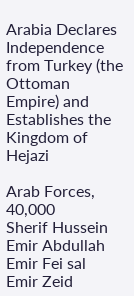Arabia Declares Independence from Turkey (the Ottoman Empire) and Establishes the Kingdom of Hejazi

Arab Forces, 40,000
Sherif Hussein
Emir Abdullah
Emir Fei sal
Emir Zeid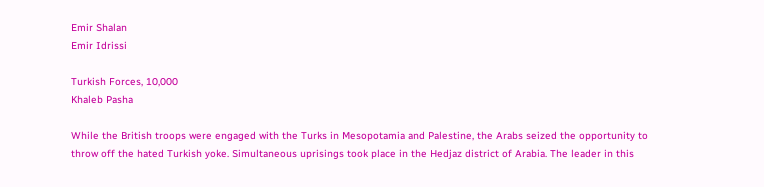Emir Shalan
Emir Idrissi

Turkish Forces, 10,000
Khaleb Pasha

While the British troops were engaged with the Turks in Mesopotamia and Palestine, the Arabs seized the opportunity to throw off the hated Turkish yoke. Simultaneous uprisings took place in the Hedjaz district of Arabia. The leader in this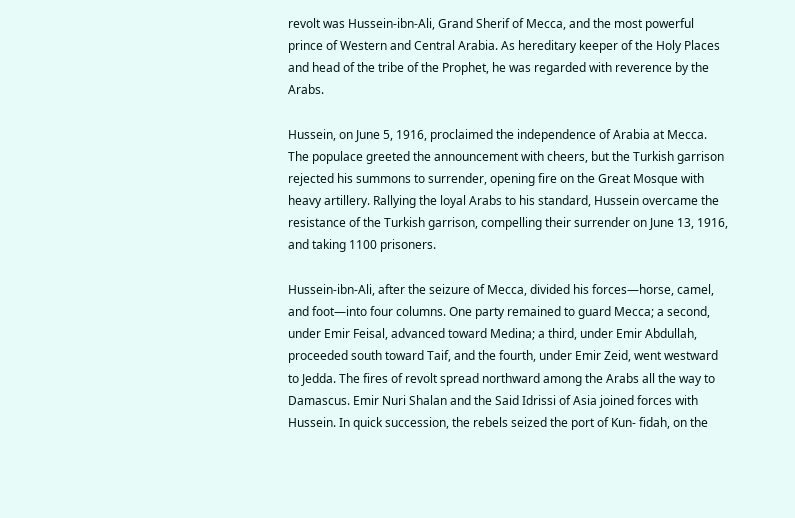revolt was Hussein-ibn-Ali, Grand Sherif of Mecca, and the most powerful prince of Western and Central Arabia. As hereditary keeper of the Holy Places and head of the tribe of the Prophet, he was regarded with reverence by the Arabs.

Hussein, on June 5, 1916, proclaimed the independence of Arabia at Mecca. The populace greeted the announcement with cheers, but the Turkish garrison rejected his summons to surrender, opening fire on the Great Mosque with heavy artillery. Rallying the loyal Arabs to his standard, Hussein overcame the resistance of the Turkish garrison, compelling their surrender on June 13, 1916, and taking 1100 prisoners.

Hussein-ibn-Ali, after the seizure of Mecca, divided his forces—horse, camel, and foot—into four columns. One party remained to guard Mecca; a second, under Emir Feisal, advanced toward Medina; a third, under Emir Abdullah, proceeded south toward Taif, and the fourth, under Emir Zeid, went westward to Jedda. The fires of revolt spread northward among the Arabs all the way to Damascus. Emir Nuri Shalan and the Said Idrissi of Asia joined forces with Hussein. In quick succession, the rebels seized the port of Kun- fidah, on the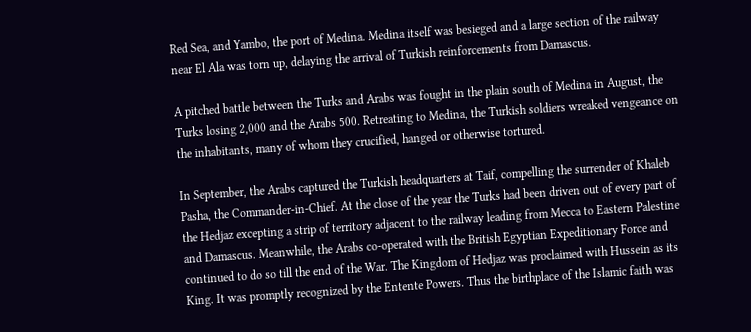Red Sea, and Yambo, the port of Medina. Medina itself was besieged and a large section of the railway near El Ala was torn up, delaying the arrival of Turkish reinforcements from Damascus.

A pitched battle between the Turks and Arabs was fought in the plain south of Medina in August, the Turks losing 2,000 and the Arabs 500. Retreating to Medina, the Turkish soldiers wreaked vengeance on the inhabitants, many of whom they crucified, hanged or otherwise tortured.

In September, the Arabs captured the Turkish headquarters at Taif, compelling the surrender of Khaleb Pasha, the Commander-in-Chief. At the close of the year the Turks had been driven out of every part of the Hedjaz excepting a strip of territory adjacent to the railway leading from Mecca to Eastern Palestine and Damascus. Meanwhile, the Arabs co-operated with the British Egyptian Expeditionary Force and continued to do so till the end of the War. The Kingdom of Hedjaz was proclaimed with Hussein as its King. It was promptly recognized by the Entente Powers. Thus the birthplace of the Islamic faith was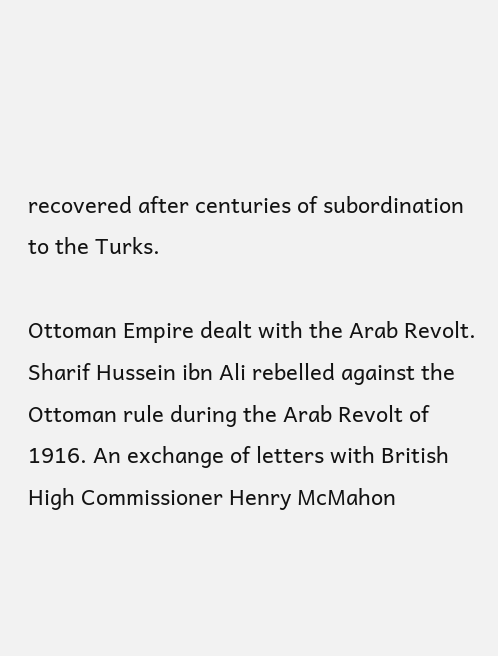recovered after centuries of subordination to the Turks.

Ottoman Empire dealt with the Arab Revolt. Sharif Hussein ibn Ali rebelled against the Ottoman rule during the Arab Revolt of 1916. An exchange of letters with British High Commissioner Henry McMahon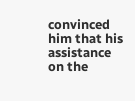convinced him that his assistance on the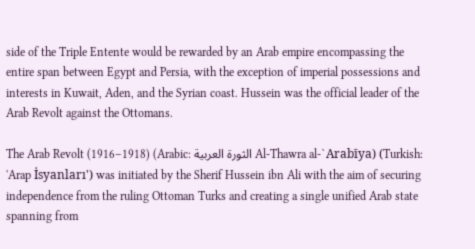side of the Triple Entente would be rewarded by an Arab empire encompassing the entire span between Egypt and Persia, with the exception of imperial possessions and interests in Kuwait, Aden, and the Syrian coast. Hussein was the official leader of the Arab Revolt against the Ottomans.

The Arab Revolt (1916–1918) (Arabic: الثورة العربية Al-Thawra al-`Arabīya) (Turkish: 'Arap İsyanları') was initiated by the Sherif Hussein ibn Ali with the aim of securing independence from the ruling Ottoman Turks and creating a single unified Arab state spanning from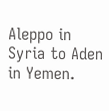Aleppo in Syria to Aden in Yemen.